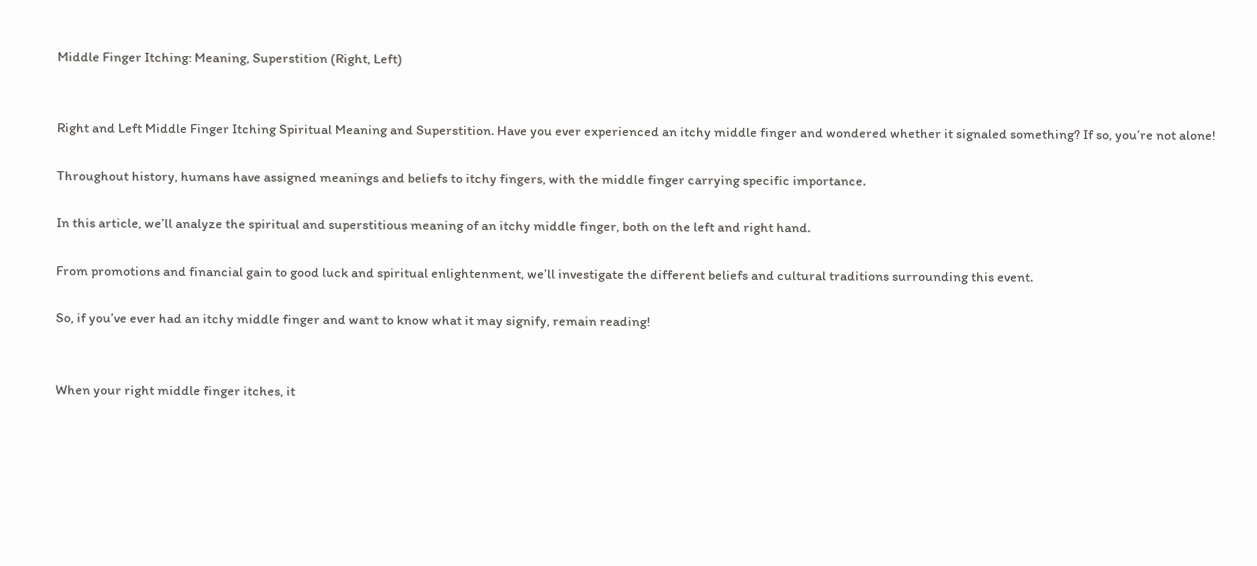Middle Finger Itching: Meaning, Superstition (Right, Left)


Right and Left Middle Finger Itching Spiritual Meaning and Superstition. Have you ever experienced an itchy middle finger and wondered whether it signaled something? If so, you’re not alone!

Throughout history, humans have assigned meanings and beliefs to itchy fingers, with the middle finger carrying specific importance.

In this article, we’ll analyze the spiritual and superstitious meaning of an itchy middle finger, both on the left and right hand.

From promotions and financial gain to good luck and spiritual enlightenment, we’ll investigate the different beliefs and cultural traditions surrounding this event.

So, if you’ve ever had an itchy middle finger and want to know what it may signify, remain reading!


When your right middle finger itches, it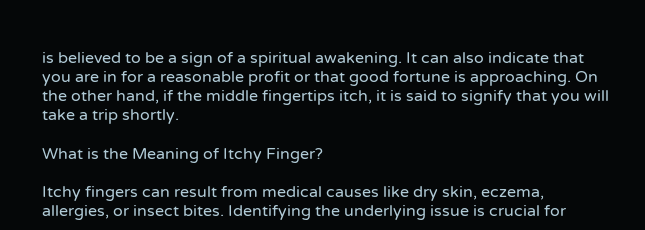is believed to be a sign of a spiritual awakening. It can also indicate that you are in for a reasonable profit or that good fortune is approaching. On the other hand, if the middle fingertips itch, it is said to signify that you will take a trip shortly.

What is the Meaning of Itchy Finger?

Itchy fingers can result from medical causes like dry skin, eczema, allergies, or insect bites. Identifying the underlying issue is crucial for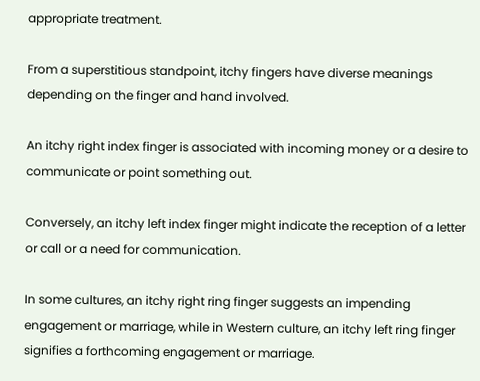appropriate treatment.

From a superstitious standpoint, itchy fingers have diverse meanings depending on the finger and hand involved.

An itchy right index finger is associated with incoming money or a desire to communicate or point something out.

Conversely, an itchy left index finger might indicate the reception of a letter or call or a need for communication.

In some cultures, an itchy right ring finger suggests an impending engagement or marriage, while in Western culture, an itchy left ring finger signifies a forthcoming engagement or marriage.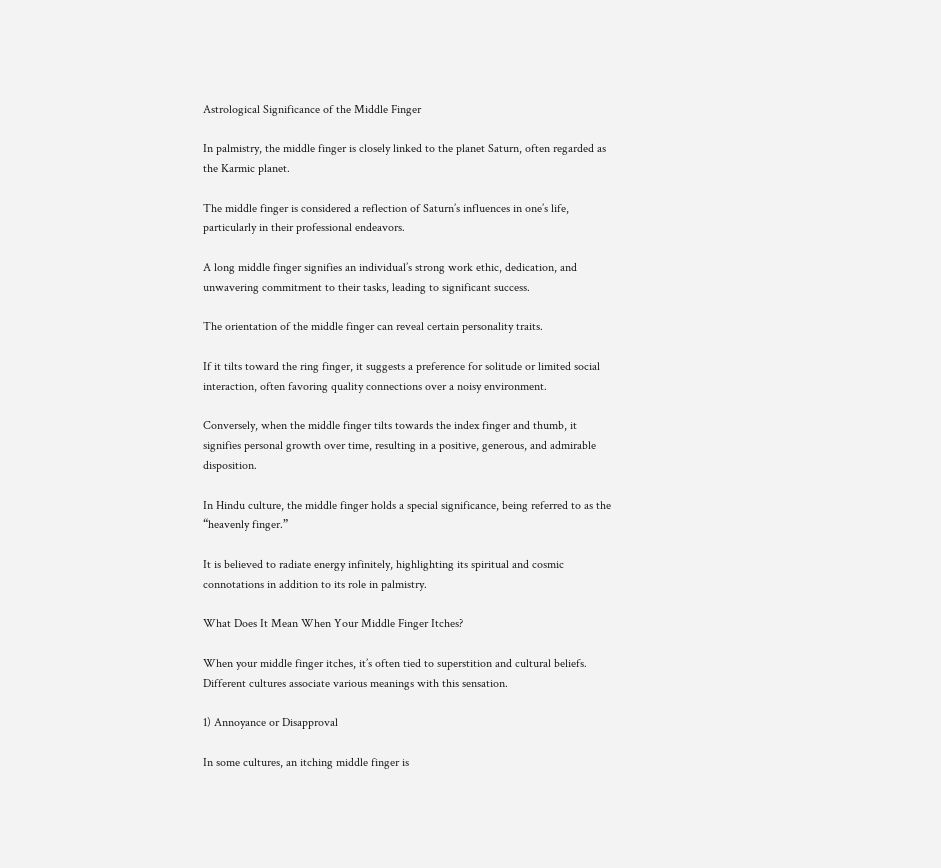Astrological Significance of the Middle Finger

In palmistry, the middle finger is closely linked to the planet Saturn, often regarded as the Karmic planet.

The middle finger is considered a reflection of Saturn’s influences in one’s life, particularly in their professional endeavors.

A long middle finger signifies an individual’s strong work ethic, dedication, and unwavering commitment to their tasks, leading to significant success.

The orientation of the middle finger can reveal certain personality traits.

If it tilts toward the ring finger, it suggests a preference for solitude or limited social interaction, often favoring quality connections over a noisy environment.

Conversely, when the middle finger tilts towards the index finger and thumb, it signifies personal growth over time, resulting in a positive, generous, and admirable disposition.

In Hindu culture, the middle finger holds a special significance, being referred to as the “heavenly finger.”

It is believed to radiate energy infinitely, highlighting its spiritual and cosmic connotations in addition to its role in palmistry.

What Does It Mean When Your Middle Finger Itches?

When your middle finger itches, it’s often tied to superstition and cultural beliefs. Different cultures associate various meanings with this sensation.

1) Annoyance or Disapproval

In some cultures, an itching middle finger is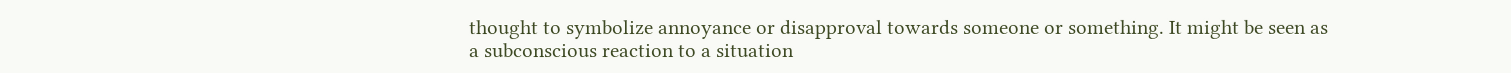thought to symbolize annoyance or disapproval towards someone or something. It might be seen as a subconscious reaction to a situation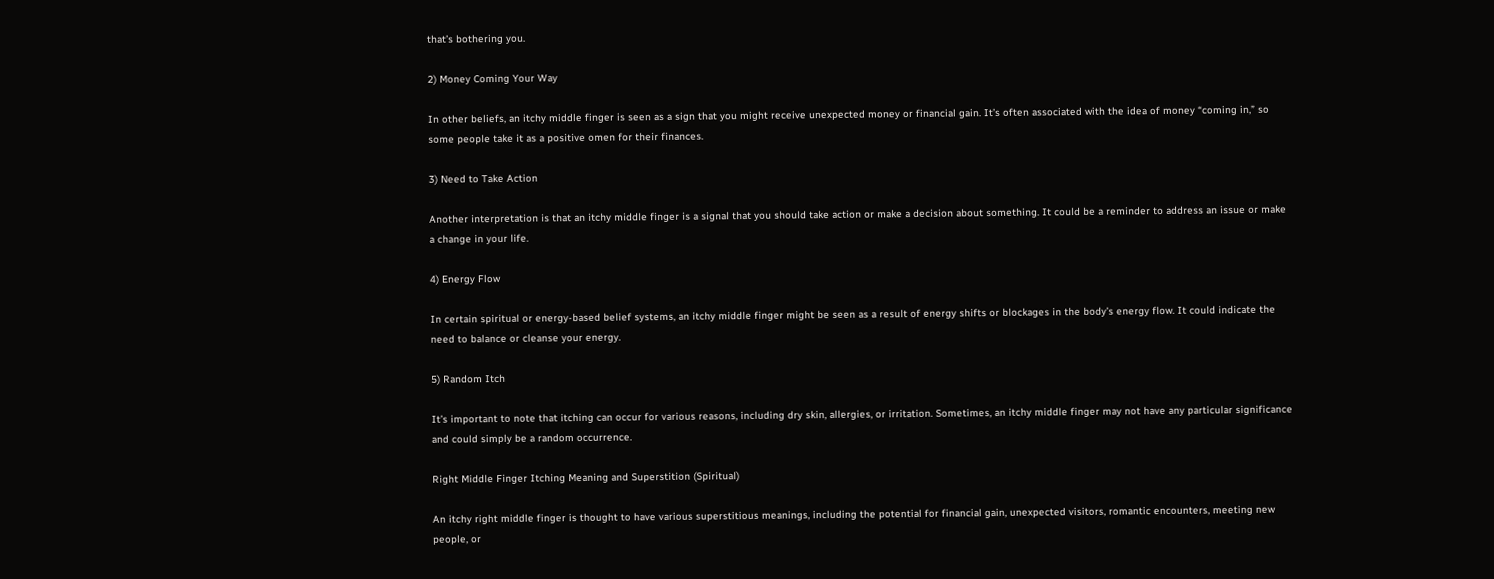that’s bothering you.

2) Money Coming Your Way

In other beliefs, an itchy middle finger is seen as a sign that you might receive unexpected money or financial gain. It’s often associated with the idea of money “coming in,” so some people take it as a positive omen for their finances.

3) Need to Take Action

Another interpretation is that an itchy middle finger is a signal that you should take action or make a decision about something. It could be a reminder to address an issue or make a change in your life.

4) Energy Flow

In certain spiritual or energy-based belief systems, an itchy middle finger might be seen as a result of energy shifts or blockages in the body’s energy flow. It could indicate the need to balance or cleanse your energy.

5) Random Itch

It’s important to note that itching can occur for various reasons, including dry skin, allergies, or irritation. Sometimes, an itchy middle finger may not have any particular significance and could simply be a random occurrence.

Right Middle Finger Itching Meaning and Superstition (Spiritual)

An itchy right middle finger is thought to have various superstitious meanings, including the potential for financial gain, unexpected visitors, romantic encounters, meeting new people, or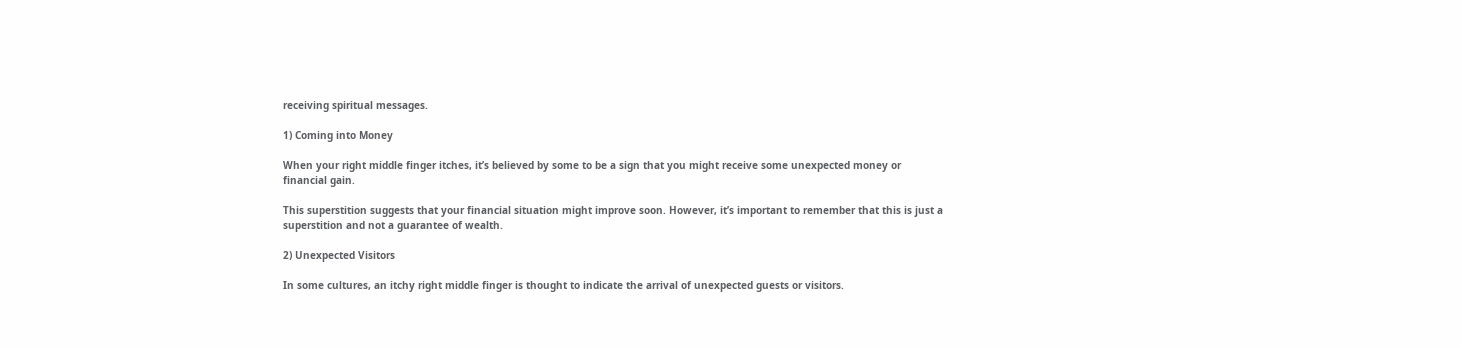receiving spiritual messages.

1) Coming into Money

When your right middle finger itches, it’s believed by some to be a sign that you might receive some unexpected money or financial gain.

This superstition suggests that your financial situation might improve soon. However, it’s important to remember that this is just a superstition and not a guarantee of wealth.

2) Unexpected Visitors

In some cultures, an itchy right middle finger is thought to indicate the arrival of unexpected guests or visitors.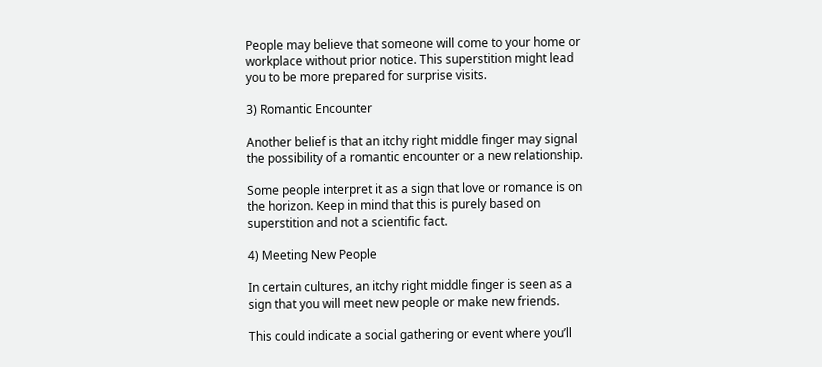People may believe that someone will come to your home or workplace without prior notice. This superstition might lead you to be more prepared for surprise visits.

3) Romantic Encounter

Another belief is that an itchy right middle finger may signal the possibility of a romantic encounter or a new relationship.

Some people interpret it as a sign that love or romance is on the horizon. Keep in mind that this is purely based on superstition and not a scientific fact.

4) Meeting New People

In certain cultures, an itchy right middle finger is seen as a sign that you will meet new people or make new friends.

This could indicate a social gathering or event where you’ll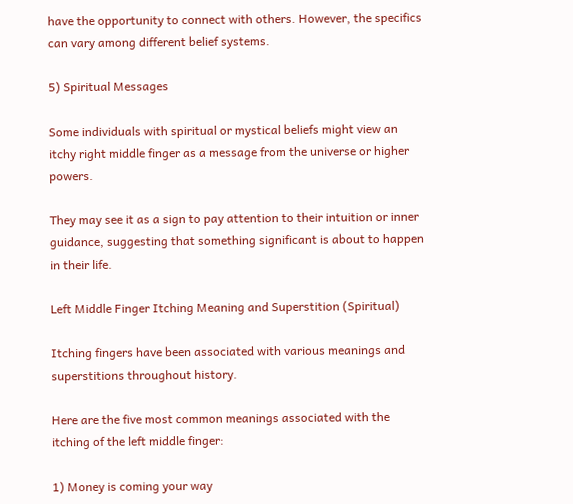have the opportunity to connect with others. However, the specifics can vary among different belief systems.

5) Spiritual Messages

Some individuals with spiritual or mystical beliefs might view an itchy right middle finger as a message from the universe or higher powers.

They may see it as a sign to pay attention to their intuition or inner guidance, suggesting that something significant is about to happen in their life.

Left Middle Finger Itching Meaning and Superstition (Spiritual)

Itching fingers have been associated with various meanings and superstitions throughout history.

Here are the five most common meanings associated with the itching of the left middle finger:

1) Money is coming your way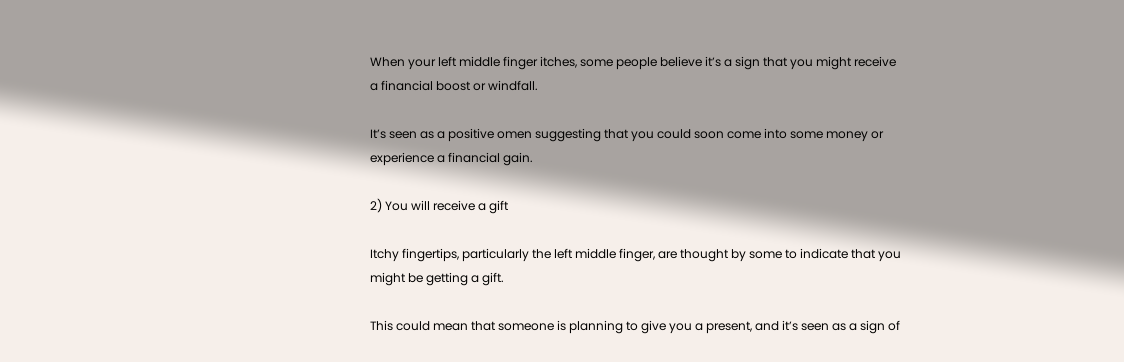When your left middle finger itches, some people believe it’s a sign that you might receive a financial boost or windfall.

It’s seen as a positive omen suggesting that you could soon come into some money or experience a financial gain.

2) You will receive a gift

Itchy fingertips, particularly the left middle finger, are thought by some to indicate that you might be getting a gift.

This could mean that someone is planning to give you a present, and it’s seen as a sign of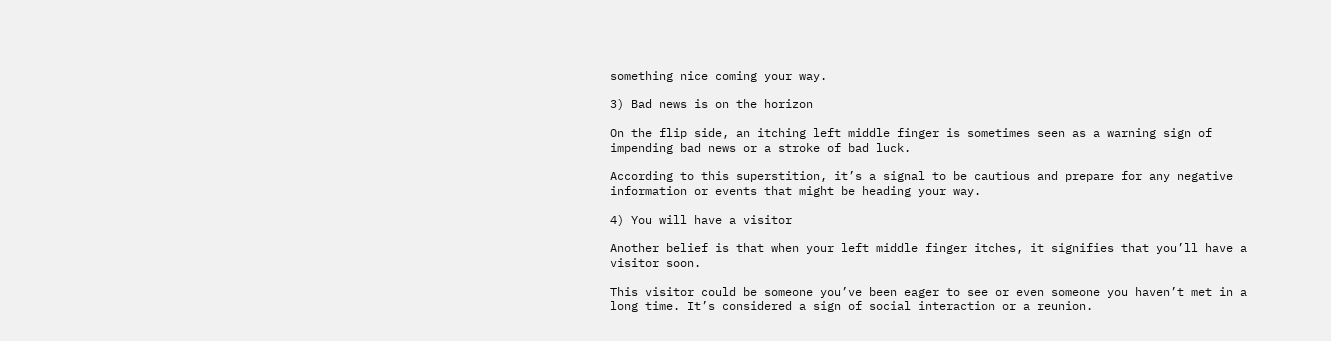something nice coming your way.

3) Bad news is on the horizon

On the flip side, an itching left middle finger is sometimes seen as a warning sign of impending bad news or a stroke of bad luck.

According to this superstition, it’s a signal to be cautious and prepare for any negative information or events that might be heading your way.

4) You will have a visitor

Another belief is that when your left middle finger itches, it signifies that you’ll have a visitor soon.

This visitor could be someone you’ve been eager to see or even someone you haven’t met in a long time. It’s considered a sign of social interaction or a reunion.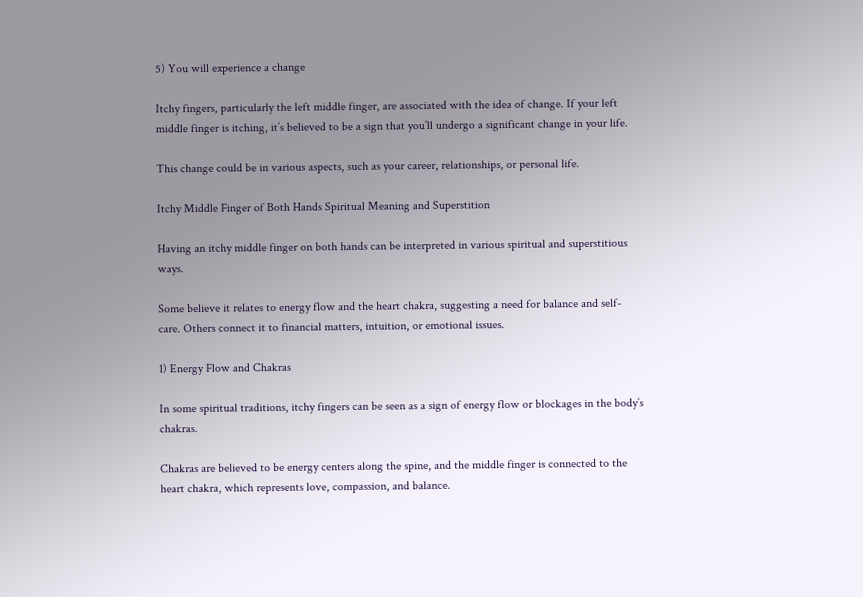5) You will experience a change

Itchy fingers, particularly the left middle finger, are associated with the idea of change. If your left middle finger is itching, it’s believed to be a sign that you’ll undergo a significant change in your life.

This change could be in various aspects, such as your career, relationships, or personal life.

Itchy Middle Finger of Both Hands Spiritual Meaning and Superstition

Having an itchy middle finger on both hands can be interpreted in various spiritual and superstitious ways.

Some believe it relates to energy flow and the heart chakra, suggesting a need for balance and self-care. Others connect it to financial matters, intuition, or emotional issues.

1) Energy Flow and Chakras

In some spiritual traditions, itchy fingers can be seen as a sign of energy flow or blockages in the body’s chakras.

Chakras are believed to be energy centers along the spine, and the middle finger is connected to the heart chakra, which represents love, compassion, and balance.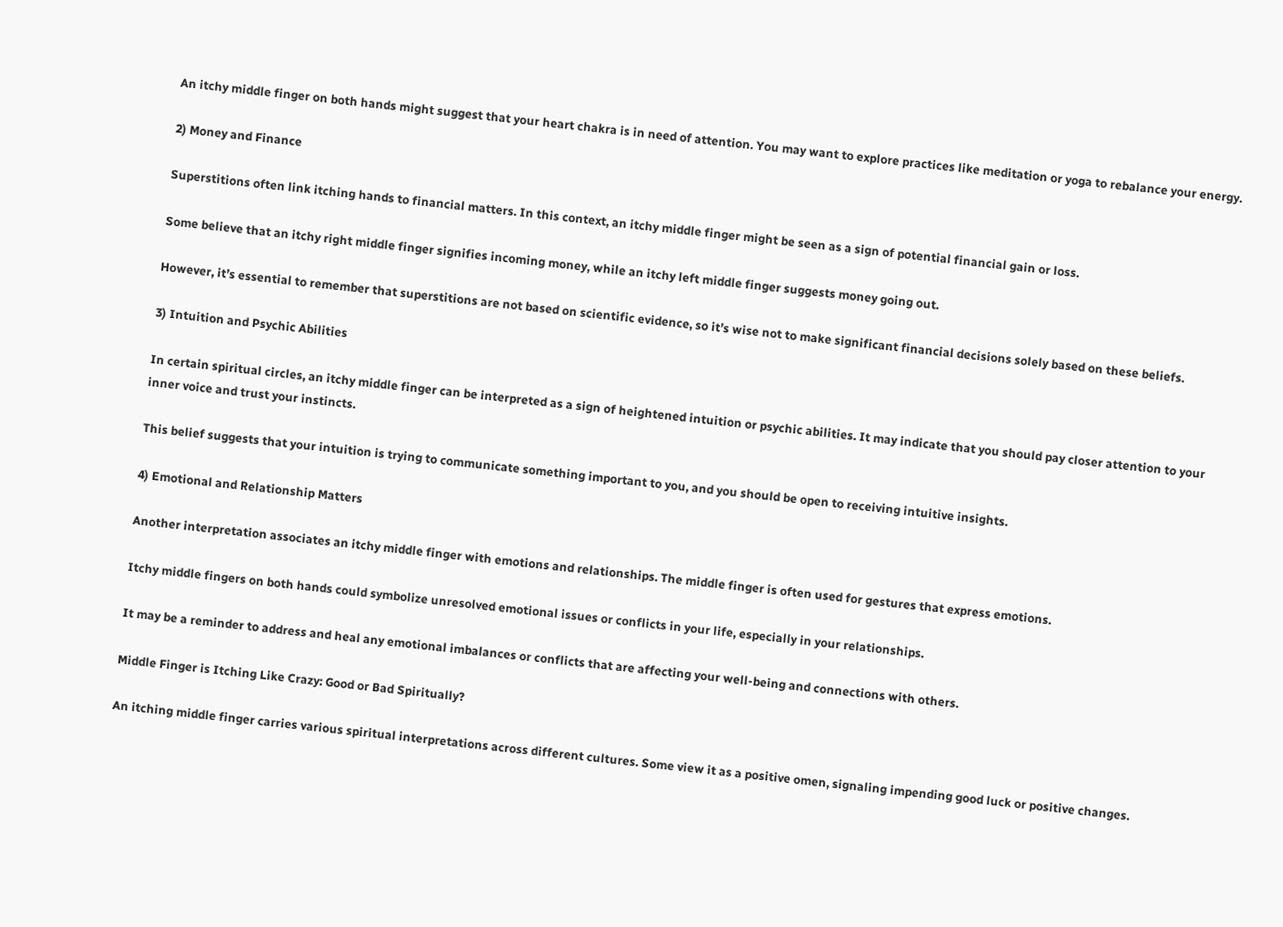An itchy middle finger on both hands might suggest that your heart chakra is in need of attention. You may want to explore practices like meditation or yoga to rebalance your energy.

2) Money and Finance

Superstitions often link itching hands to financial matters. In this context, an itchy middle finger might be seen as a sign of potential financial gain or loss.

Some believe that an itchy right middle finger signifies incoming money, while an itchy left middle finger suggests money going out.

However, it’s essential to remember that superstitions are not based on scientific evidence, so it’s wise not to make significant financial decisions solely based on these beliefs.

3) Intuition and Psychic Abilities

In certain spiritual circles, an itchy middle finger can be interpreted as a sign of heightened intuition or psychic abilities. It may indicate that you should pay closer attention to your inner voice and trust your instincts.

This belief suggests that your intuition is trying to communicate something important to you, and you should be open to receiving intuitive insights.

4) Emotional and Relationship Matters

Another interpretation associates an itchy middle finger with emotions and relationships. The middle finger is often used for gestures that express emotions.

Itchy middle fingers on both hands could symbolize unresolved emotional issues or conflicts in your life, especially in your relationships.

It may be a reminder to address and heal any emotional imbalances or conflicts that are affecting your well-being and connections with others.

Middle Finger is Itching Like Crazy: Good or Bad Spiritually?

An itching middle finger carries various spiritual interpretations across different cultures. Some view it as a positive omen, signaling impending good luck or positive changes.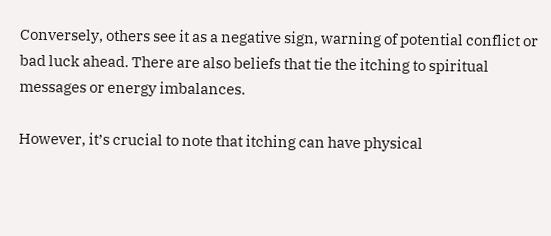Conversely, others see it as a negative sign, warning of potential conflict or bad luck ahead. There are also beliefs that tie the itching to spiritual messages or energy imbalances.

However, it’s crucial to note that itching can have physical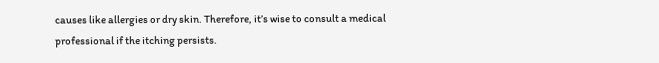causes like allergies or dry skin. Therefore, it’s wise to consult a medical professional if the itching persists.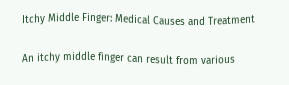Itchy Middle Finger: Medical Causes and Treatment

An itchy middle finger can result from various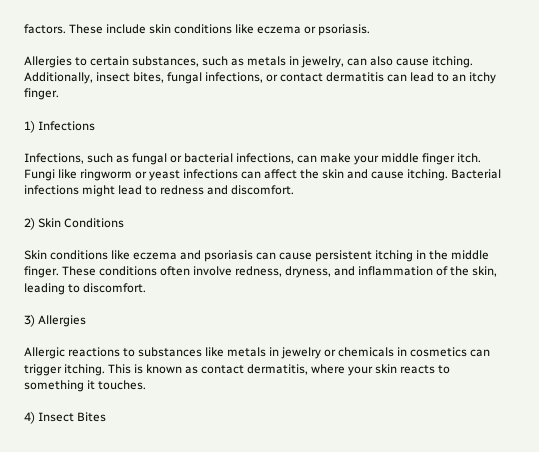factors. These include skin conditions like eczema or psoriasis.

Allergies to certain substances, such as metals in jewelry, can also cause itching. Additionally, insect bites, fungal infections, or contact dermatitis can lead to an itchy finger.

1) Infections

Infections, such as fungal or bacterial infections, can make your middle finger itch. Fungi like ringworm or yeast infections can affect the skin and cause itching. Bacterial infections might lead to redness and discomfort.

2) Skin Conditions

Skin conditions like eczema and psoriasis can cause persistent itching in the middle finger. These conditions often involve redness, dryness, and inflammation of the skin, leading to discomfort.

3) Allergies

Allergic reactions to substances like metals in jewelry or chemicals in cosmetics can trigger itching. This is known as contact dermatitis, where your skin reacts to something it touches.

4) Insect Bites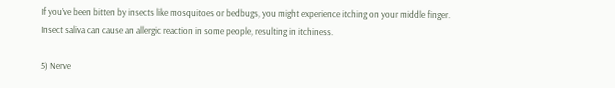If you’ve been bitten by insects like mosquitoes or bedbugs, you might experience itching on your middle finger. Insect saliva can cause an allergic reaction in some people, resulting in itchiness.

5) Nerve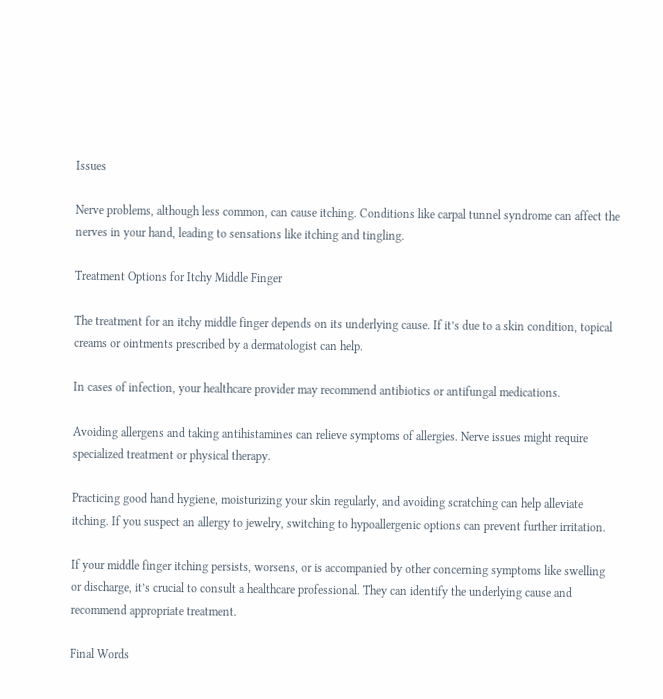Issues

Nerve problems, although less common, can cause itching. Conditions like carpal tunnel syndrome can affect the nerves in your hand, leading to sensations like itching and tingling.

Treatment Options for Itchy Middle Finger

The treatment for an itchy middle finger depends on its underlying cause. If it’s due to a skin condition, topical creams or ointments prescribed by a dermatologist can help.

In cases of infection, your healthcare provider may recommend antibiotics or antifungal medications.

Avoiding allergens and taking antihistamines can relieve symptoms of allergies. Nerve issues might require specialized treatment or physical therapy.

Practicing good hand hygiene, moisturizing your skin regularly, and avoiding scratching can help alleviate itching. If you suspect an allergy to jewelry, switching to hypoallergenic options can prevent further irritation.

If your middle finger itching persists, worsens, or is accompanied by other concerning symptoms like swelling or discharge, it’s crucial to consult a healthcare professional. They can identify the underlying cause and recommend appropriate treatment.

Final Words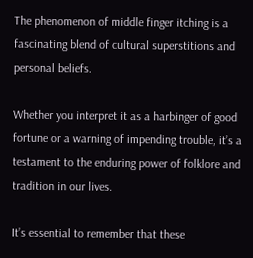The phenomenon of middle finger itching is a fascinating blend of cultural superstitions and personal beliefs.

Whether you interpret it as a harbinger of good fortune or a warning of impending trouble, it’s a testament to the enduring power of folklore and tradition in our lives.

It’s essential to remember that these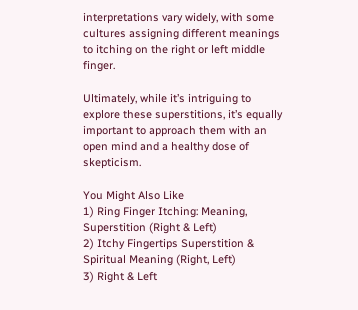interpretations vary widely, with some cultures assigning different meanings to itching on the right or left middle finger.

Ultimately, while it’s intriguing to explore these superstitions, it’s equally important to approach them with an open mind and a healthy dose of skepticism.

You Might Also Like
1) Ring Finger Itching: Meaning, Superstition (Right & Left)
2) Itchy Fingertips Superstition & Spiritual Meaning (Right, Left)
3) Right & Left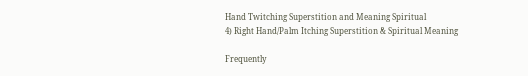Hand Twitching Superstition and Meaning Spiritual
4) Right Hand/Palm Itching Superstition & Spiritual Meaning

Frequently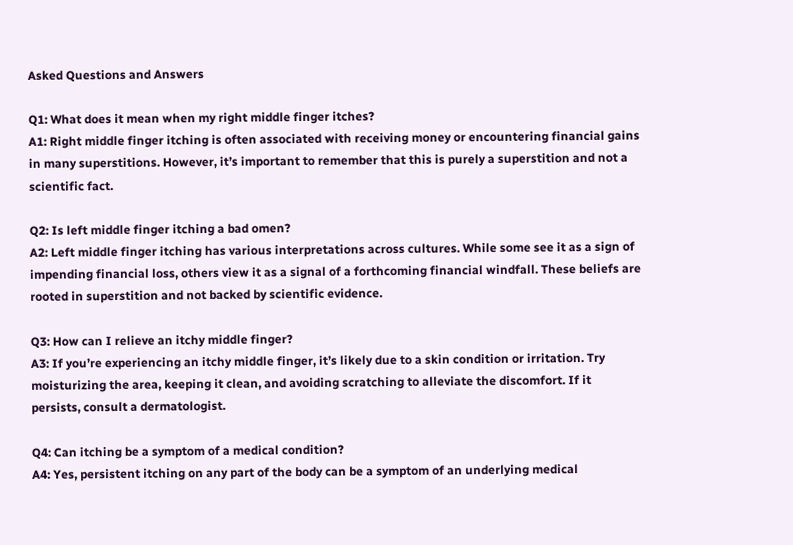Asked Questions and Answers

Q1: What does it mean when my right middle finger itches?
A1: Right middle finger itching is often associated with receiving money or encountering financial gains in many superstitions. However, it’s important to remember that this is purely a superstition and not a scientific fact.

Q2: Is left middle finger itching a bad omen?
A2: Left middle finger itching has various interpretations across cultures. While some see it as a sign of impending financial loss, others view it as a signal of a forthcoming financial windfall. These beliefs are rooted in superstition and not backed by scientific evidence.

Q3: How can I relieve an itchy middle finger?
A3: If you’re experiencing an itchy middle finger, it’s likely due to a skin condition or irritation. Try moisturizing the area, keeping it clean, and avoiding scratching to alleviate the discomfort. If it persists, consult a dermatologist.

Q4: Can itching be a symptom of a medical condition?
A4: Yes, persistent itching on any part of the body can be a symptom of an underlying medical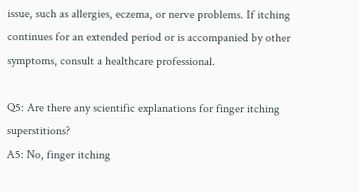issue, such as allergies, eczema, or nerve problems. If itching continues for an extended period or is accompanied by other symptoms, consult a healthcare professional.

Q5: Are there any scientific explanations for finger itching superstitions?
A5: No, finger itching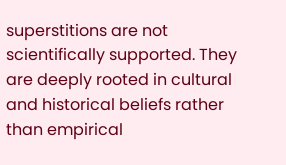superstitions are not scientifically supported. They are deeply rooted in cultural and historical beliefs rather than empirical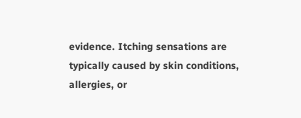evidence. Itching sensations are typically caused by skin conditions, allergies, or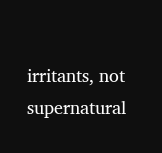irritants, not supernatural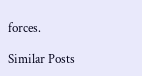forces.

Similar Posts